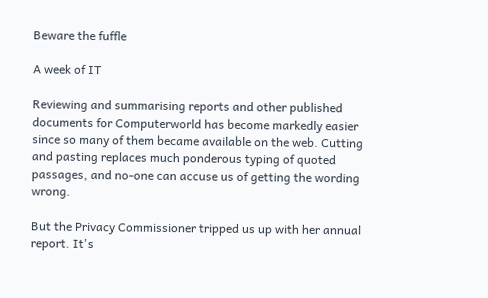Beware the fuffle

A week of IT

Reviewing and summarising reports and other published documents for Computerworld has become markedly easier since so many of them became available on the web. Cutting and pasting replaces much ponderous typing of quoted passages, and no-one can accuse us of getting the wording wrong.

But the Privacy Commissioner tripped us up with her annual report. It's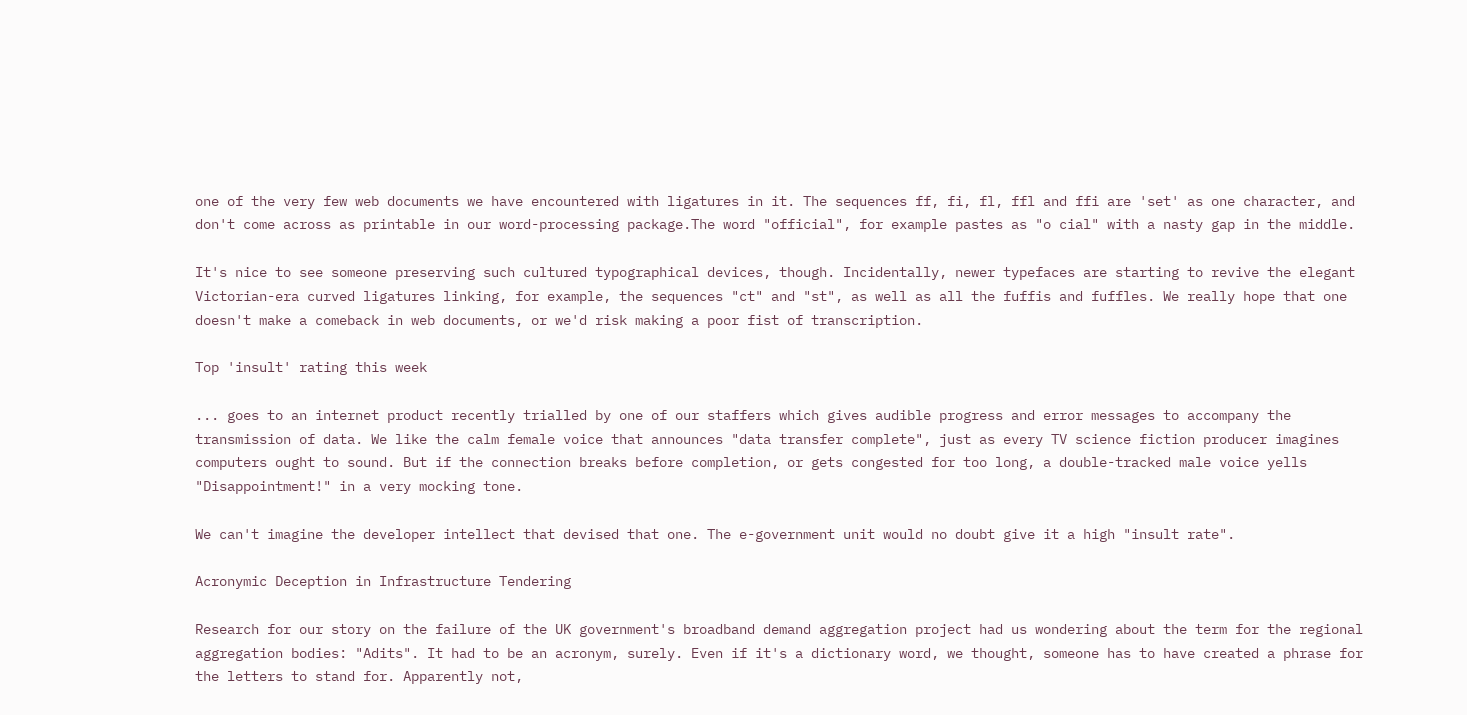one of the very few web documents we have encountered with ligatures in it. The sequences ff, fi, fl, ffl and ffi are 'set' as one character, and don't come across as printable in our word-processing package.The word "official", for example pastes as "o cial" with a nasty gap in the middle.

It's nice to see someone preserving such cultured typographical devices, though. Incidentally, newer typefaces are starting to revive the elegant Victorian-era curved ligatures linking, for example, the sequences "ct" and "st", as well as all the fuffis and fuffles. We really hope that one doesn't make a comeback in web documents, or we'd risk making a poor fist of transcription.

Top 'insult' rating this week

... goes to an internet product recently trialled by one of our staffers which gives audible progress and error messages to accompany the transmission of data. We like the calm female voice that announces "data transfer complete", just as every TV science fiction producer imagines computers ought to sound. But if the connection breaks before completion, or gets congested for too long, a double-tracked male voice yells "Disappointment!" in a very mocking tone.

We can't imagine the developer intellect that devised that one. The e-government unit would no doubt give it a high "insult rate".

Acronymic Deception in Infrastructure Tendering

Research for our story on the failure of the UK government's broadband demand aggregation project had us wondering about the term for the regional aggregation bodies: "Adits". It had to be an acronym, surely. Even if it's a dictionary word, we thought, someone has to have created a phrase for the letters to stand for. Apparently not,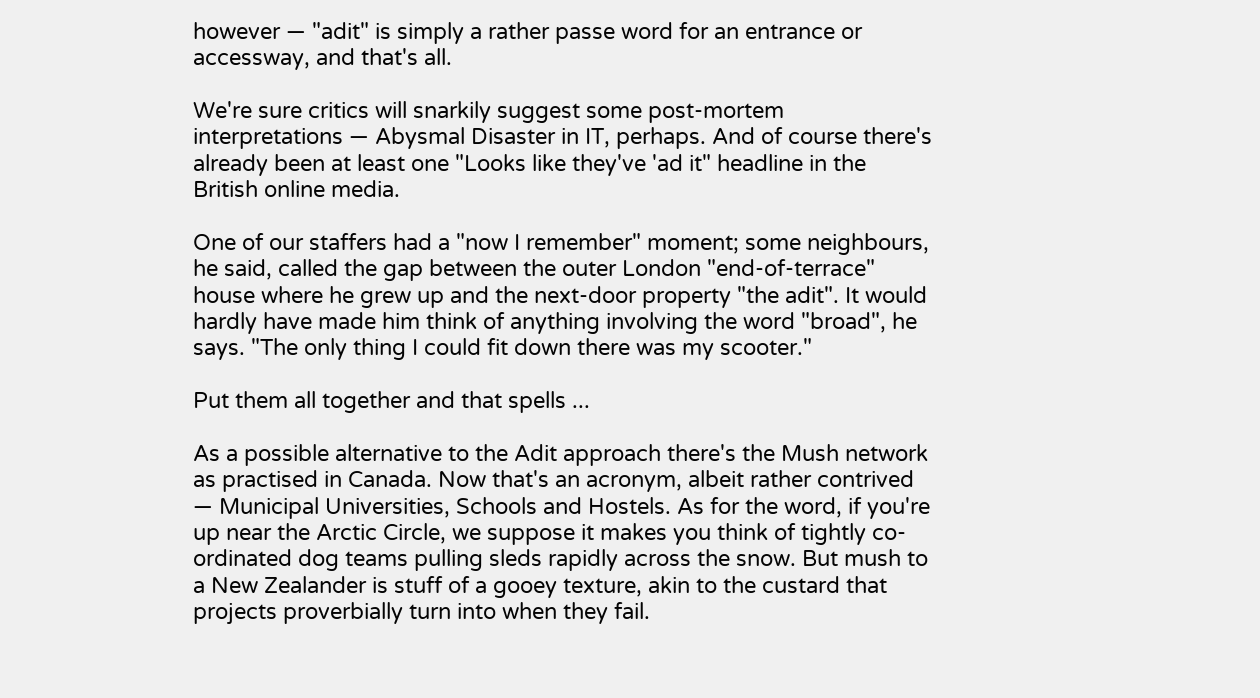however — "adit" is simply a rather passe word for an entrance or accessway, and that's all.

We're sure critics will snarkily suggest some post-mortem interpretations — Abysmal Disaster in IT, perhaps. And of course there's already been at least one "Looks like they've 'ad it" headline in the British online media.

One of our staffers had a "now I remember" moment; some neighbours, he said, called the gap between the outer London "end-of-terrace" house where he grew up and the next-door property "the adit". It would hardly have made him think of anything involving the word "broad", he says. "The only thing I could fit down there was my scooter."

Put them all together and that spells ...

As a possible alternative to the Adit approach there's the Mush network as practised in Canada. Now that's an acronym, albeit rather contrived — Municipal Universities, Schools and Hostels. As for the word, if you're up near the Arctic Circle, we suppose it makes you think of tightly co-ordinated dog teams pulling sleds rapidly across the snow. But mush to a New Zealander is stuff of a gooey texture, akin to the custard that projects proverbially turn into when they fail.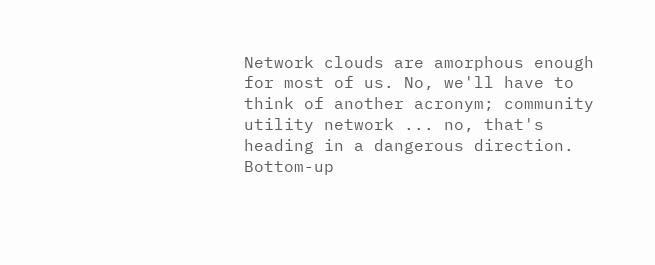Network clouds are amorphous enough for most of us. No, we'll have to think of another acronym; community utility network ... no, that's heading in a dangerous direction. Bottom-up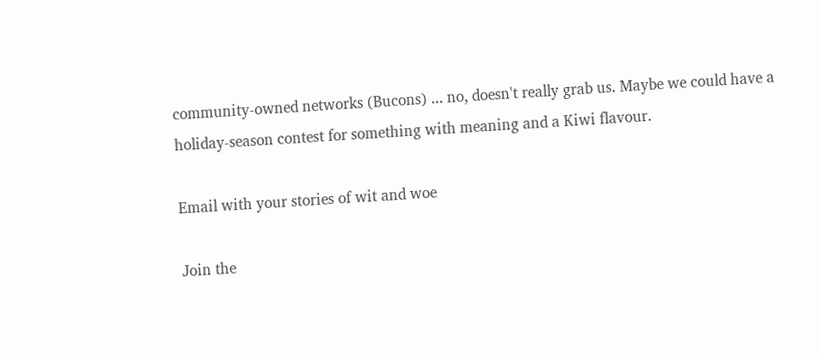community-owned networks (Bucons) ... no, doesn't really grab us. Maybe we could have a holiday-season contest for something with meaning and a Kiwi flavour.

Email with your stories of wit and woe

Join the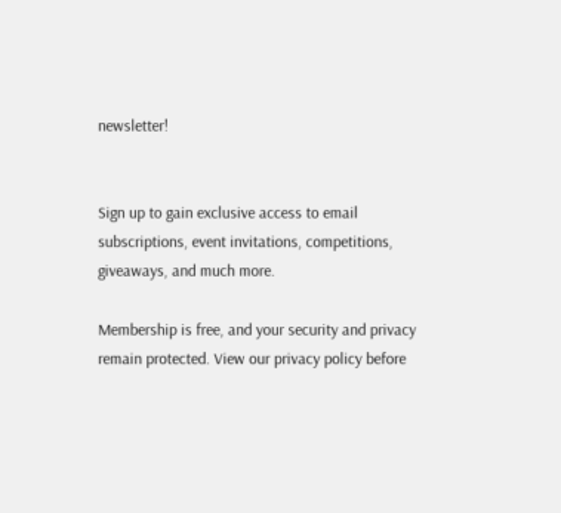newsletter!


Sign up to gain exclusive access to email subscriptions, event invitations, competitions, giveaways, and much more.

Membership is free, and your security and privacy remain protected. View our privacy policy before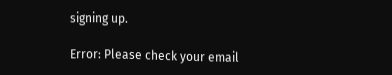signing up.

Error: Please check your email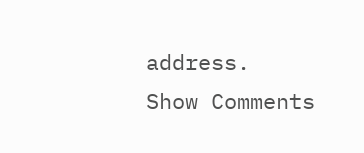address.
Show Comments